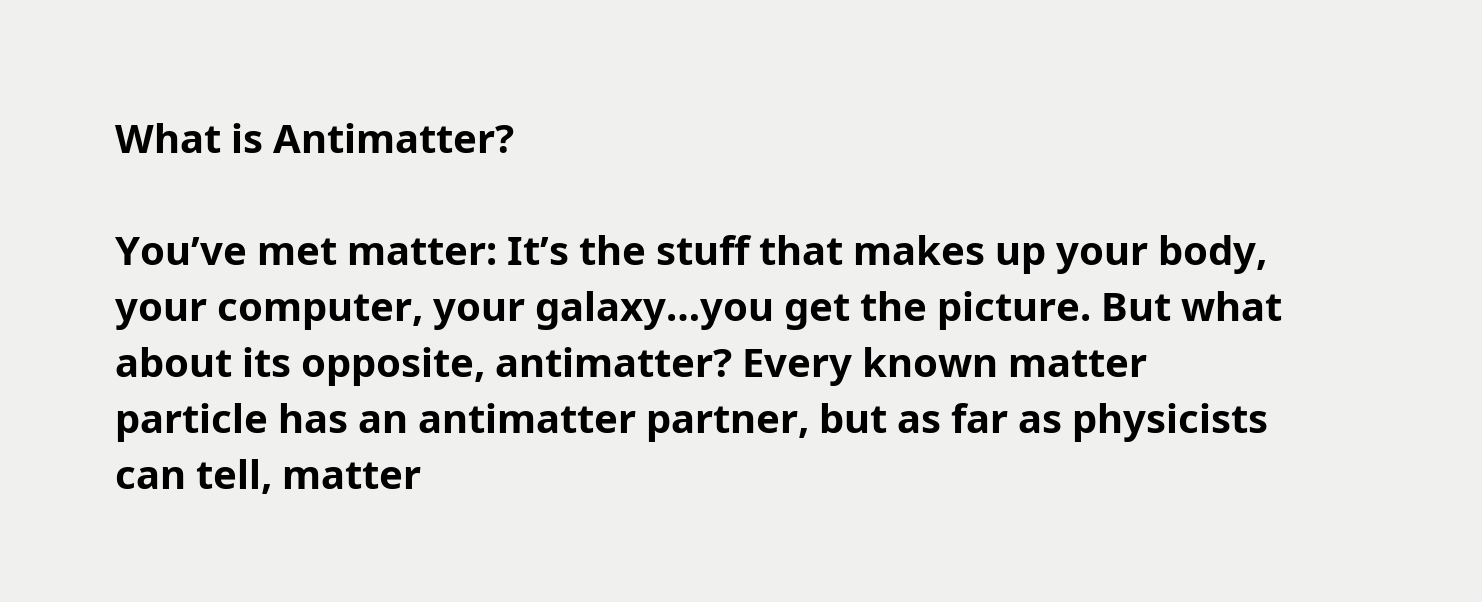What is Antimatter?

You’ve met matter: It’s the stuff that makes up your body, your computer, your galaxy…you get the picture. But what about its opposite, antimatter? Every known matter particle has an antimatter partner, but as far as physicists can tell, matter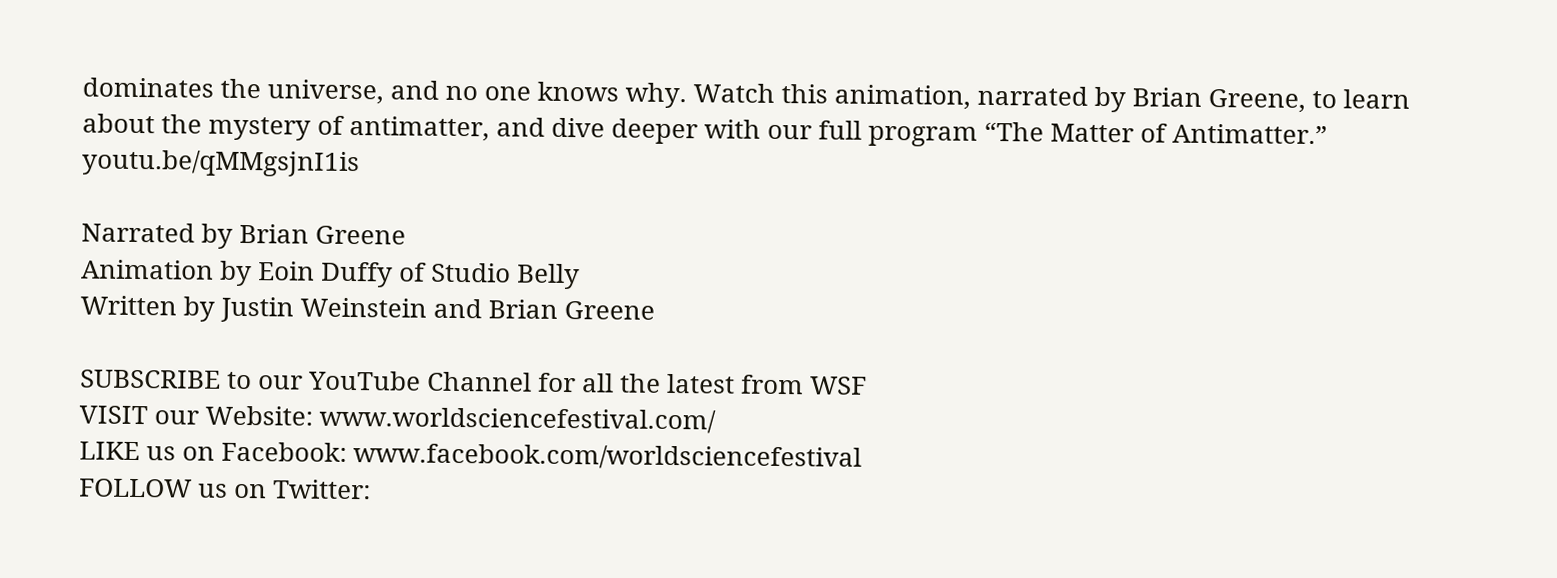dominates the universe, and no one knows why. Watch this animation, narrated by Brian Greene, to learn about the mystery of antimatter, and dive deeper with our full program “The Matter of Antimatter.” youtu.be/qMMgsjnI1is

Narrated by Brian Greene
Animation by Eoin Duffy of Studio Belly
Written by Justin Weinstein and Brian Greene

SUBSCRIBE to our YouTube Channel for all the latest from WSF
VISIT our Website: www.worldsciencefestival.com/
LIKE us on Facebook: www.facebook.com/worldsciencefestival
FOLLOW us on Twitter: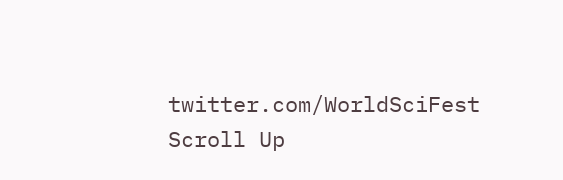twitter.com/WorldSciFest
Scroll Up